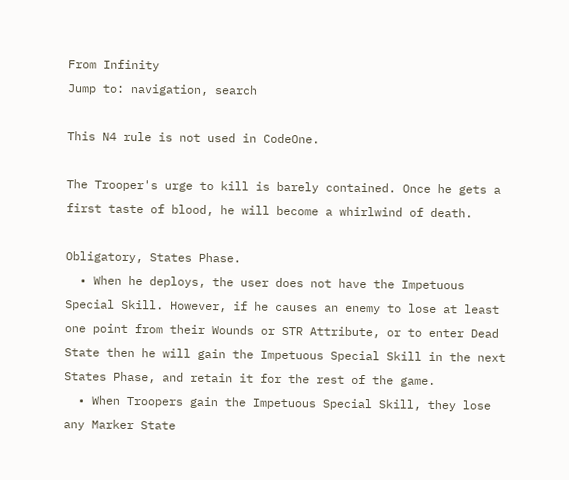From Infinity
Jump to: navigation, search

This N4 rule is not used in CodeOne.

The Trooper's urge to kill is barely contained. Once he gets a first taste of blood, he will become a whirlwind of death.

Obligatory, States Phase.
  • When he deploys, the user does not have the Impetuous Special Skill. However, if he causes an enemy to lose at least one point from their Wounds or STR Attribute, or to enter Dead State then he will gain the Impetuous Special Skill in the next States Phase, and retain it for the rest of the game.
  • When Troopers gain the Impetuous Special Skill, they lose any Marker State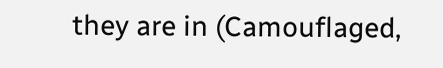they are in (Camouflaged,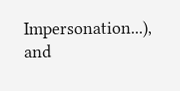Impersonation...), and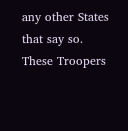any other States that say so. These Troopers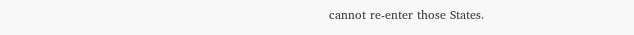cannot re-enter those States.